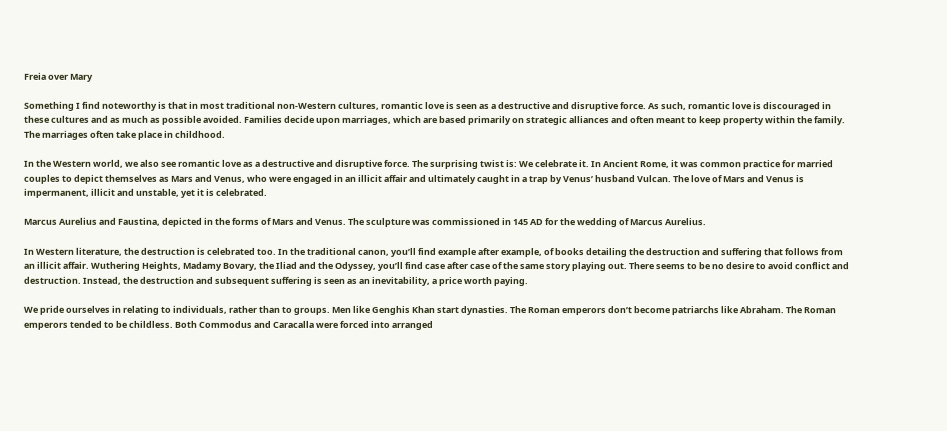Freia over Mary

Something I find noteworthy is that in most traditional non-Western cultures, romantic love is seen as a destructive and disruptive force. As such, romantic love is discouraged in these cultures and as much as possible avoided. Families decide upon marriages, which are based primarily on strategic alliances and often meant to keep property within the family. The marriages often take place in childhood.

In the Western world, we also see romantic love as a destructive and disruptive force. The surprising twist is: We celebrate it. In Ancient Rome, it was common practice for married couples to depict themselves as Mars and Venus, who were engaged in an illicit affair and ultimately caught in a trap by Venus’ husband Vulcan. The love of Mars and Venus is impermanent, illicit and unstable, yet it is celebrated.

Marcus Aurelius and Faustina, depicted in the forms of Mars and Venus. The sculpture was commissioned in 145 AD for the wedding of Marcus Aurelius.

In Western literature, the destruction is celebrated too. In the traditional canon, you’ll find example after example, of books detailing the destruction and suffering that follows from an illicit affair. Wuthering Heights, Madamy Bovary, the Iliad and the Odyssey, you’ll find case after case of the same story playing out. There seems to be no desire to avoid conflict and destruction. Instead, the destruction and subsequent suffering is seen as an inevitability, a price worth paying.

We pride ourselves in relating to individuals, rather than to groups. Men like Genghis Khan start dynasties. The Roman emperors don’t become patriarchs like Abraham. The Roman emperors tended to be childless. Both Commodus and Caracalla were forced into arranged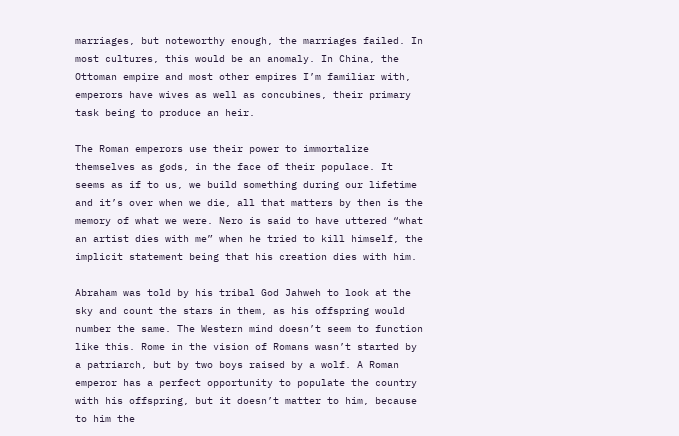marriages, but noteworthy enough, the marriages failed. In most cultures, this would be an anomaly. In China, the Ottoman empire and most other empires I’m familiar with, emperors have wives as well as concubines, their primary task being to produce an heir.

The Roman emperors use their power to immortalize themselves as gods, in the face of their populace. It seems as if to us, we build something during our lifetime and it’s over when we die, all that matters by then is the memory of what we were. Nero is said to have uttered “what an artist dies with me” when he tried to kill himself, the implicit statement being that his creation dies with him.

Abraham was told by his tribal God Jahweh to look at the sky and count the stars in them, as his offspring would number the same. The Western mind doesn’t seem to function like this. Rome in the vision of Romans wasn’t started by a patriarch, but by two boys raised by a wolf. A Roman emperor has a perfect opportunity to populate the country with his offspring, but it doesn’t matter to him, because to him the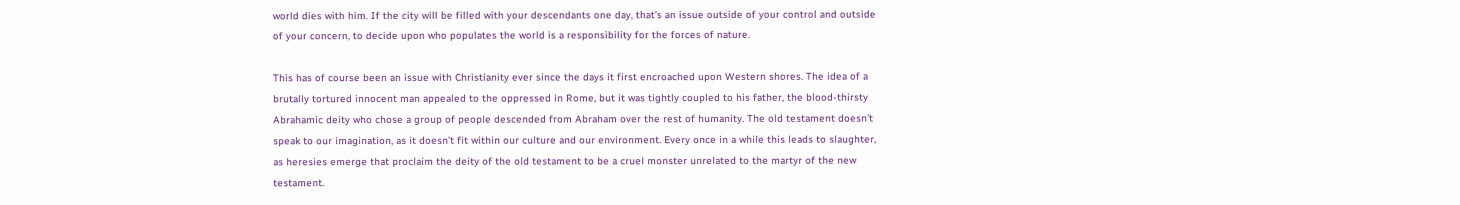world dies with him. If the city will be filled with your descendants one day, that’s an issue outside of your control and outside of your concern, to decide upon who populates the world is a responsibility for the forces of nature.

This has of course been an issue with Christianity ever since the days it first encroached upon Western shores. The idea of a brutally tortured innocent man appealed to the oppressed in Rome, but it was tightly coupled to his father, the blood-thirsty Abrahamic deity who chose a group of people descended from Abraham over the rest of humanity. The old testament doesn’t speak to our imagination, as it doesn’t fit within our culture and our environment. Every once in a while this leads to slaughter, as heresies emerge that proclaim the deity of the old testament to be a cruel monster unrelated to the martyr of the new testament.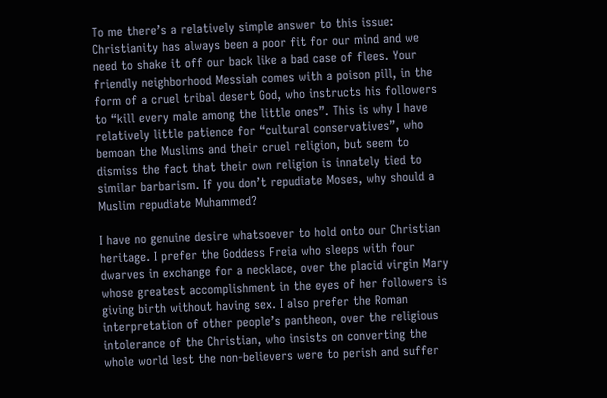To me there’s a relatively simple answer to this issue: Christianity has always been a poor fit for our mind and we need to shake it off our back like a bad case of flees. Your friendly neighborhood Messiah comes with a poison pill, in the form of a cruel tribal desert God, who instructs his followers to “kill every male among the little ones”. This is why I have relatively little patience for “cultural conservatives”, who bemoan the Muslims and their cruel religion, but seem to dismiss the fact that their own religion is innately tied to similar barbarism. If you don’t repudiate Moses, why should a Muslim repudiate Muhammed?

I have no genuine desire whatsoever to hold onto our Christian heritage. I prefer the Goddess Freia who sleeps with four dwarves in exchange for a necklace, over the placid virgin Mary whose greatest accomplishment in the eyes of her followers is giving birth without having sex. I also prefer the Roman interpretation of other people’s pantheon, over the religious intolerance of the Christian, who insists on converting the whole world lest the non-believers were to perish and suffer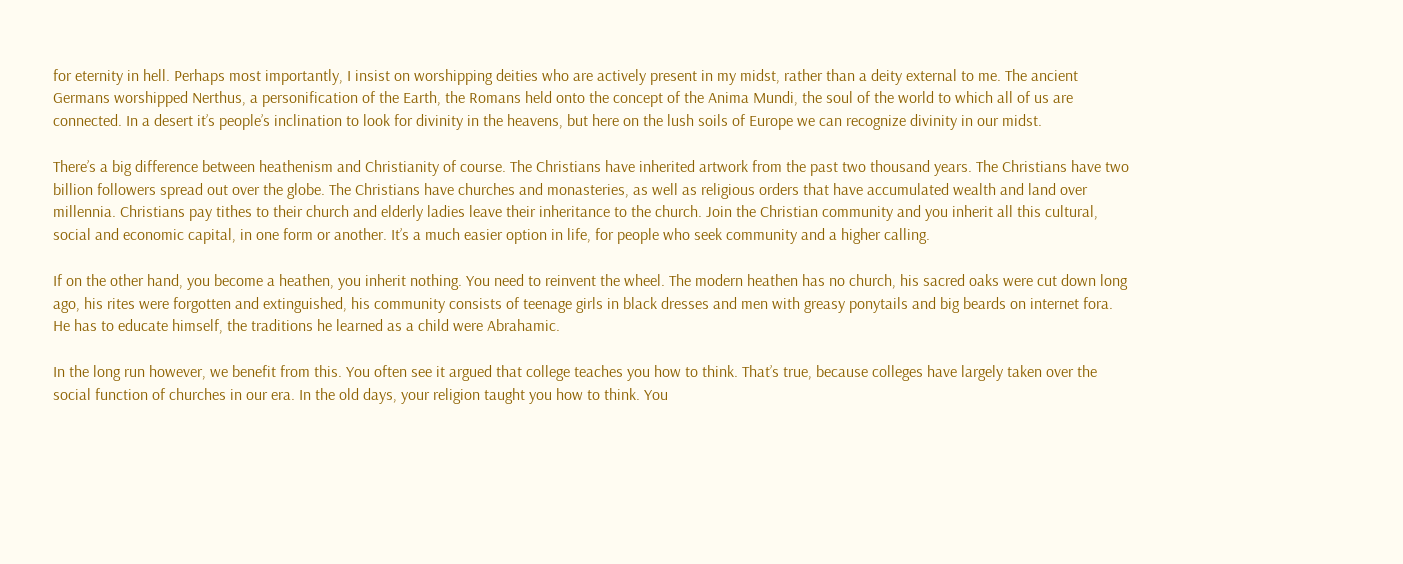for eternity in hell. Perhaps most importantly, I insist on worshipping deities who are actively present in my midst, rather than a deity external to me. The ancient Germans worshipped Nerthus, a personification of the Earth, the Romans held onto the concept of the Anima Mundi, the soul of the world to which all of us are connected. In a desert it’s people’s inclination to look for divinity in the heavens, but here on the lush soils of Europe we can recognize divinity in our midst.

There’s a big difference between heathenism and Christianity of course. The Christians have inherited artwork from the past two thousand years. The Christians have two billion followers spread out over the globe. The Christians have churches and monasteries, as well as religious orders that have accumulated wealth and land over millennia. Christians pay tithes to their church and elderly ladies leave their inheritance to the church. Join the Christian community and you inherit all this cultural, social and economic capital, in one form or another. It’s a much easier option in life, for people who seek community and a higher calling.

If on the other hand, you become a heathen, you inherit nothing. You need to reinvent the wheel. The modern heathen has no church, his sacred oaks were cut down long ago, his rites were forgotten and extinguished, his community consists of teenage girls in black dresses and men with greasy ponytails and big beards on internet fora. He has to educate himself, the traditions he learned as a child were Abrahamic.

In the long run however, we benefit from this. You often see it argued that college teaches you how to think. That’s true, because colleges have largely taken over the social function of churches in our era. In the old days, your religion taught you how to think. You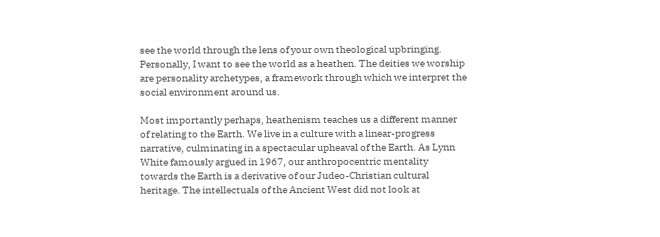see the world through the lens of your own theological upbringing. Personally, I want to see the world as a heathen. The deities we worship are personality archetypes, a framework through which we interpret the social environment around us.

Most importantly perhaps, heathenism teaches us a different manner of relating to the Earth. We live in a culture with a linear-progress narrative, culminating in a spectacular upheaval of the Earth. As Lynn White famously argued in 1967, our anthropocentric mentality towards the Earth is a derivative of our Judeo-Christian cultural heritage. The intellectuals of the Ancient West did not look at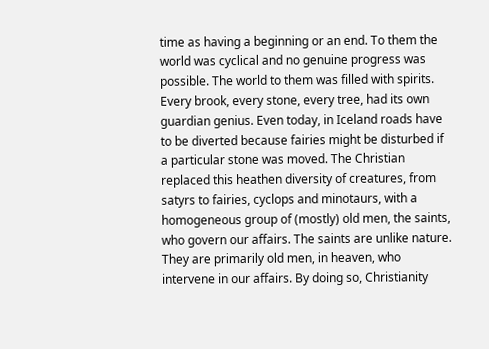time as having a beginning or an end. To them the world was cyclical and no genuine progress was possible. The world to them was filled with spirits. Every brook, every stone, every tree, had its own guardian genius. Even today, in Iceland roads have to be diverted because fairies might be disturbed if a particular stone was moved. The Christian replaced this heathen diversity of creatures, from satyrs to fairies, cyclops and minotaurs, with a homogeneous group of (mostly) old men, the saints, who govern our affairs. The saints are unlike nature. They are primarily old men, in heaven, who intervene in our affairs. By doing so, Christianity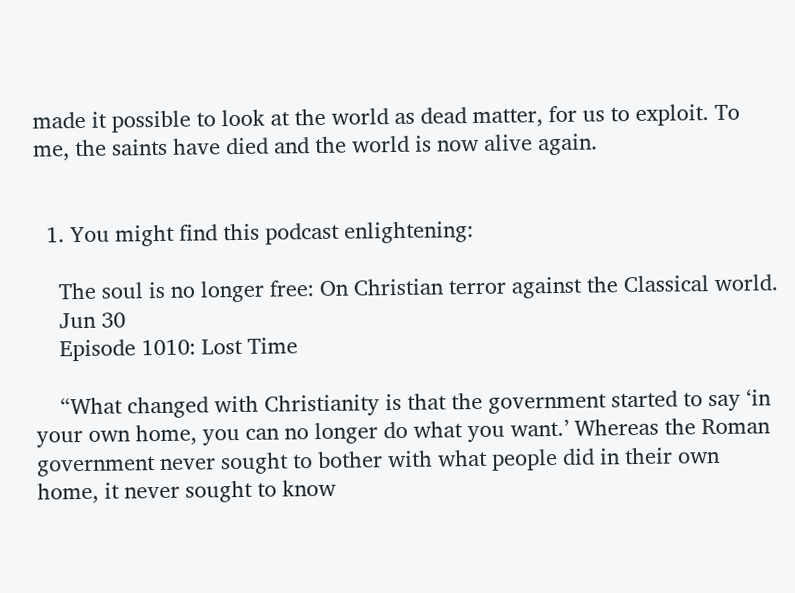made it possible to look at the world as dead matter, for us to exploit. To me, the saints have died and the world is now alive again.


  1. You might find this podcast enlightening:

    The soul is no longer free: On Christian terror against the Classical world.
    Jun 30
    Episode 1010: Lost Time

    “What changed with Christianity is that the government started to say ‘in your own home, you can no longer do what you want.’ Whereas the Roman government never sought to bother with what people did in their own home, it never sought to know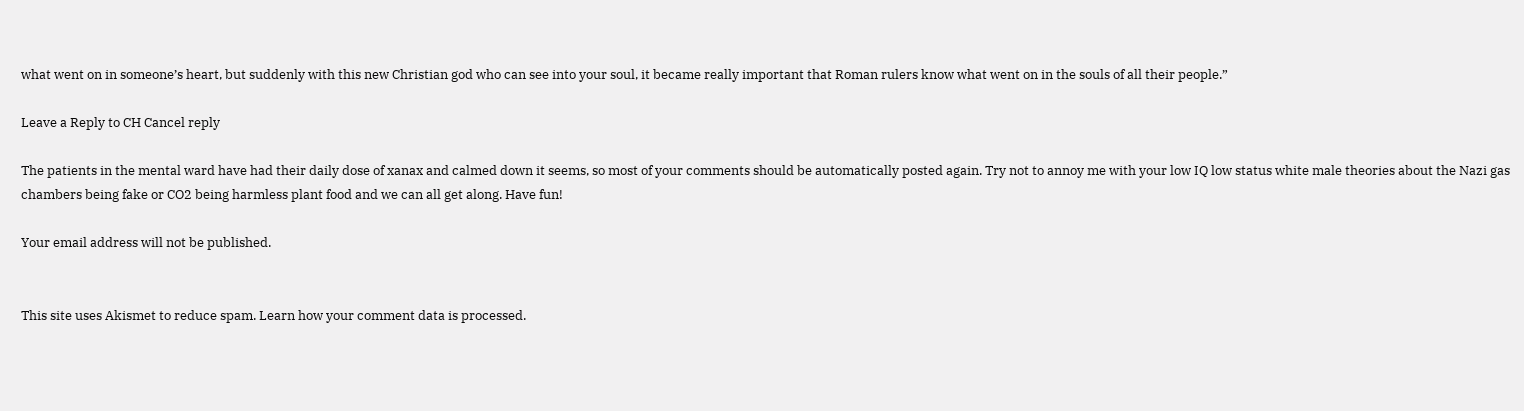what went on in someone’s heart, but suddenly with this new Christian god who can see into your soul, it became really important that Roman rulers know what went on in the souls of all their people.”

Leave a Reply to CH Cancel reply

The patients in the mental ward have had their daily dose of xanax and calmed down it seems, so most of your comments should be automatically posted again. Try not to annoy me with your low IQ low status white male theories about the Nazi gas chambers being fake or CO2 being harmless plant food and we can all get along. Have fun!

Your email address will not be published.


This site uses Akismet to reduce spam. Learn how your comment data is processed.